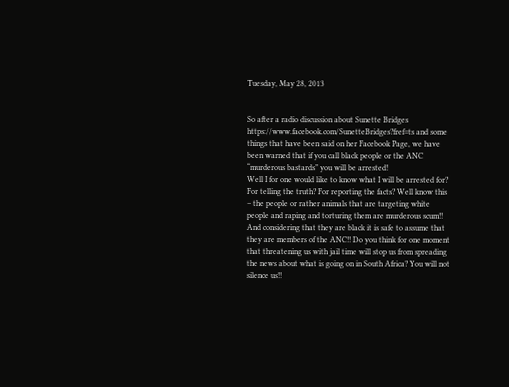Tuesday, May 28, 2013


So after a radio discussion about Sunette Bridges  https://www.facebook.com/SunetteBridges?fref=ts and some things that have been said on her Facebook Page, we have been warned that if you call black people or the ANC “murderous bastards” you will be arrested!
Well I for one would like to know what I will be arrested for? For telling the truth? For reporting the facts? Well know this – the people or rather animals that are targeting white people and raping and torturing them are murderous scum!! And considering that they are black it is safe to assume that they are members of the ANC!! Do you think for one moment that threatening us with jail time will stop us from spreading the news about what is going on in South Africa? You will not silence us!!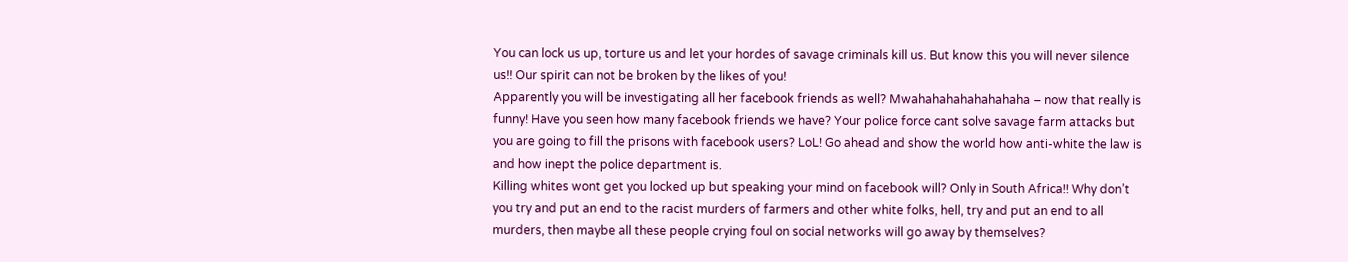You can lock us up, torture us and let your hordes of savage criminals kill us. But know this you will never silence us!! Our spirit can not be broken by the likes of you!
Apparently you will be investigating all her facebook friends as well? Mwahahahahahahahaha – now that really is funny! Have you seen how many facebook friends we have? Your police force cant solve savage farm attacks but you are going to fill the prisons with facebook users? LoL! Go ahead and show the world how anti-white the law is and how inept the police department is.
Killing whites wont get you locked up but speaking your mind on facebook will? Only in South Africa!! Why don’t you try and put an end to the racist murders of farmers and other white folks, hell, try and put an end to all murders, then maybe all these people crying foul on social networks will go away by themselves?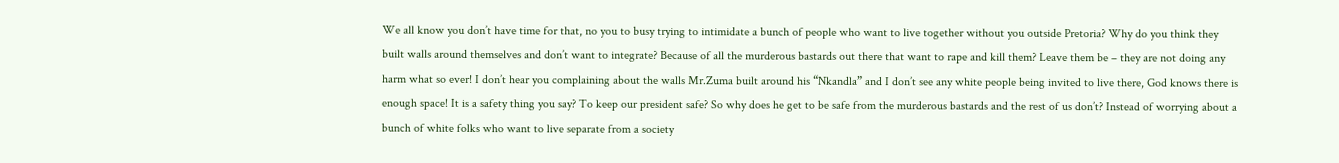We all know you don’t have time for that, no you to busy trying to intimidate a bunch of people who want to live together without you outside Pretoria? Why do you think they built walls around themselves and don’t want to integrate? Because of all the murderous bastards out there that want to rape and kill them? Leave them be – they are not doing any harm what so ever! I don’t hear you complaining about the walls Mr.Zuma built around his “Nkandla” and I don’t see any white people being invited to live there, God knows there is enough space! It is a safety thing you say? To keep our president safe? So why does he get to be safe from the murderous bastards and the rest of us don’t? Instead of worrying about a bunch of white folks who want to live separate from a society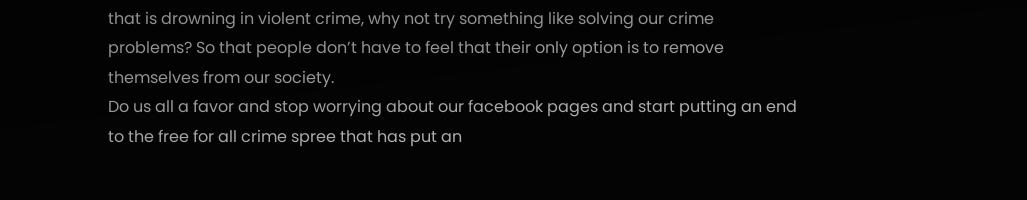that is drowning in violent crime, why not try something like solving our crime problems? So that people don’t have to feel that their only option is to remove themselves from our society.
Do us all a favor and stop worrying about our facebook pages and start putting an end to the free for all crime spree that has put an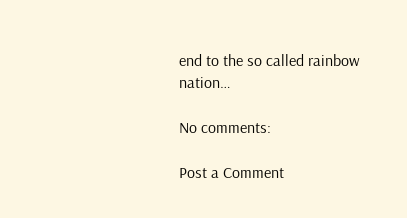end to the so called rainbow nation…

No comments:

Post a Comment